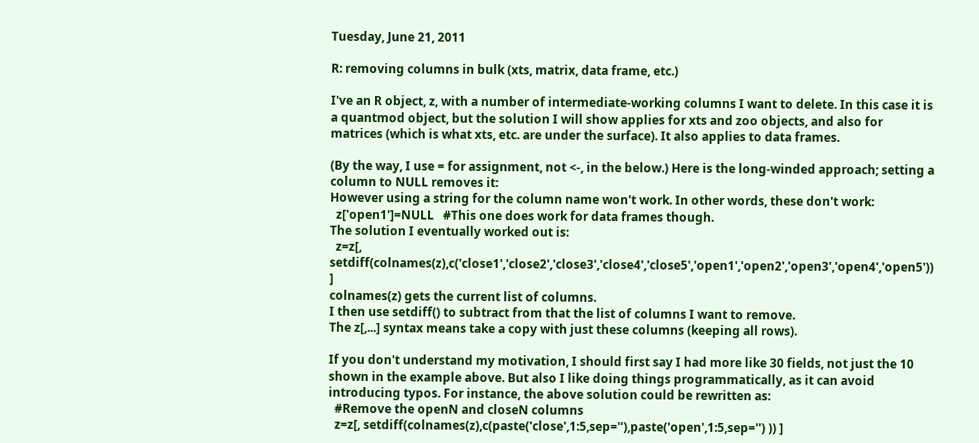Tuesday, June 21, 2011

R: removing columns in bulk (xts, matrix, data frame, etc.)

I've an R object, z, with a number of intermediate-working columns I want to delete. In this case it is a quantmod object, but the solution I will show applies for xts and zoo objects, and also for matrices (which is what xts, etc. are under the surface). It also applies to data frames.

(By the way, I use = for assignment, not <-, in the below.) Here is the long-winded approach; setting a column to NULL removes it:
However using a string for the column name won't work. In other words, these don't work:
  z['open1']=NULL   #This one does work for data frames though.
The solution I eventually worked out is:
  z=z[, setdiff(colnames(z),c('close1','close2','close3','close4','close5','open1','open2','open3','open4','open5')) ]
colnames(z) gets the current list of columns.
I then use setdiff() to subtract from that the list of columns I want to remove.
The z[,...] syntax means take a copy with just these columns (keeping all rows).

If you don't understand my motivation, I should first say I had more like 30 fields, not just the 10 shown in the example above. But also I like doing things programmatically, as it can avoid introducing typos. For instance, the above solution could be rewritten as:
  #Remove the openN and closeN columns
  z=z[, setdiff(colnames(z),c(paste('close',1:5,sep=''),paste('open',1:5,sep='') )) ]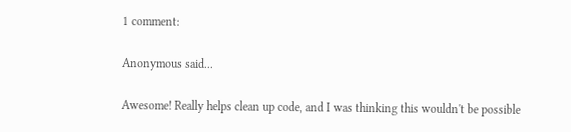1 comment:

Anonymous said...

Awesome! Really helps clean up code, and I was thinking this wouldn't be possible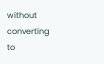without converting to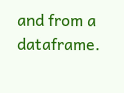and from a dataframe.